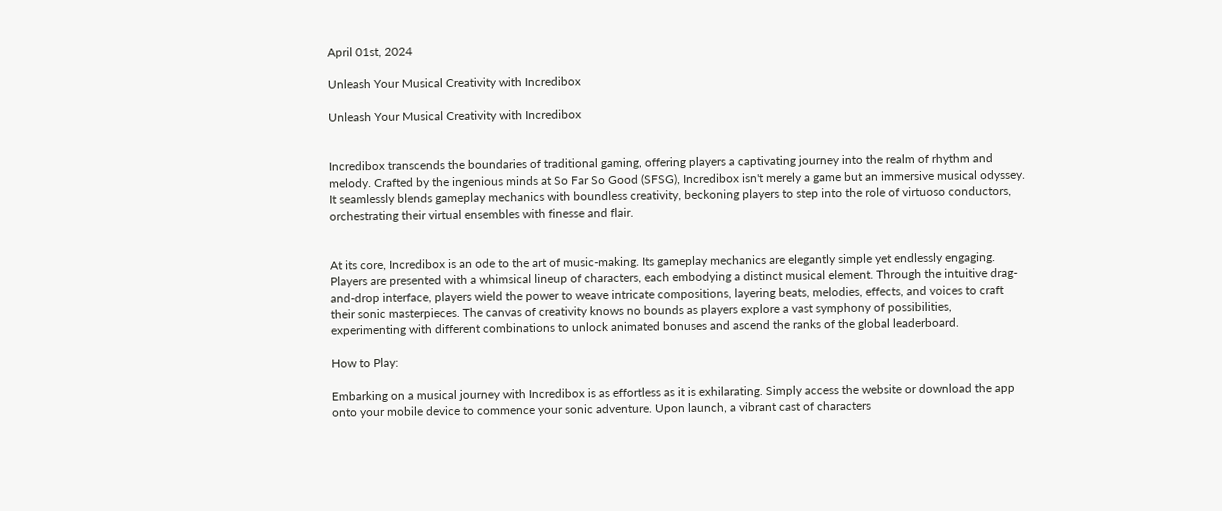April 01st, 2024

Unleash Your Musical Creativity with Incredibox

Unleash Your Musical Creativity with Incredibox


Incredibox transcends the boundaries of traditional gaming, offering players a captivating journey into the realm of rhythm and melody. Crafted by the ingenious minds at So Far So Good (SFSG), Incredibox isn't merely a game but an immersive musical odyssey. It seamlessly blends gameplay mechanics with boundless creativity, beckoning players to step into the role of virtuoso conductors, orchestrating their virtual ensembles with finesse and flair.


At its core, Incredibox is an ode to the art of music-making. Its gameplay mechanics are elegantly simple yet endlessly engaging. Players are presented with a whimsical lineup of characters, each embodying a distinct musical element. Through the intuitive drag-and-drop interface, players wield the power to weave intricate compositions, layering beats, melodies, effects, and voices to craft their sonic masterpieces. The canvas of creativity knows no bounds as players explore a vast symphony of possibilities, experimenting with different combinations to unlock animated bonuses and ascend the ranks of the global leaderboard.

How to Play:

Embarking on a musical journey with Incredibox is as effortless as it is exhilarating. Simply access the website or download the app onto your mobile device to commence your sonic adventure. Upon launch, a vibrant cast of characters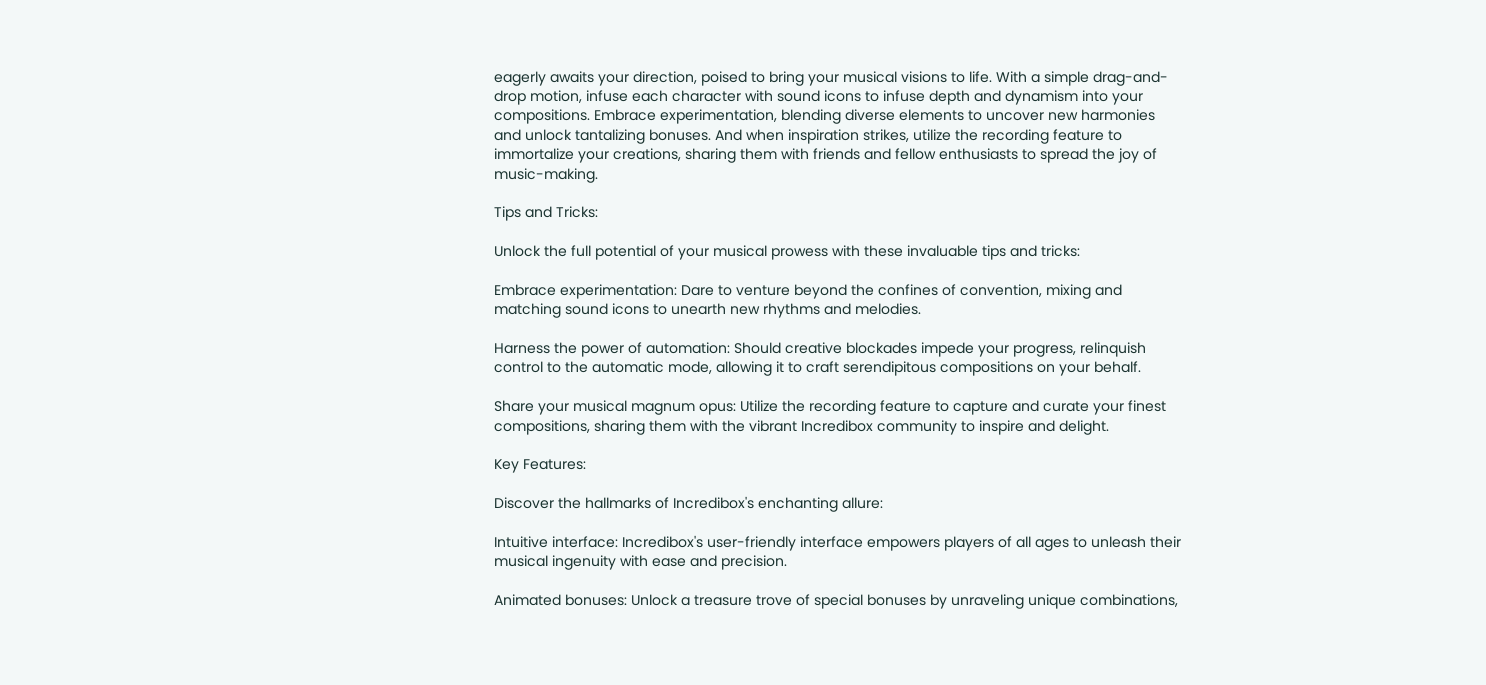eagerly awaits your direction, poised to bring your musical visions to life. With a simple drag-and-drop motion, infuse each character with sound icons to infuse depth and dynamism into your compositions. Embrace experimentation, blending diverse elements to uncover new harmonies and unlock tantalizing bonuses. And when inspiration strikes, utilize the recording feature to immortalize your creations, sharing them with friends and fellow enthusiasts to spread the joy of music-making.

Tips and Tricks:

Unlock the full potential of your musical prowess with these invaluable tips and tricks:

Embrace experimentation: Dare to venture beyond the confines of convention, mixing and matching sound icons to unearth new rhythms and melodies.

Harness the power of automation: Should creative blockades impede your progress, relinquish control to the automatic mode, allowing it to craft serendipitous compositions on your behalf.

Share your musical magnum opus: Utilize the recording feature to capture and curate your finest compositions, sharing them with the vibrant Incredibox community to inspire and delight.

Key Features:

Discover the hallmarks of Incredibox's enchanting allure:

Intuitive interface: Incredibox's user-friendly interface empowers players of all ages to unleash their musical ingenuity with ease and precision.

Animated bonuses: Unlock a treasure trove of special bonuses by unraveling unique combinations,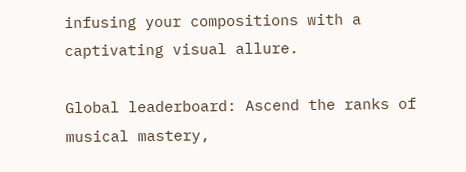infusing your compositions with a captivating visual allure.

Global leaderboard: Ascend the ranks of musical mastery,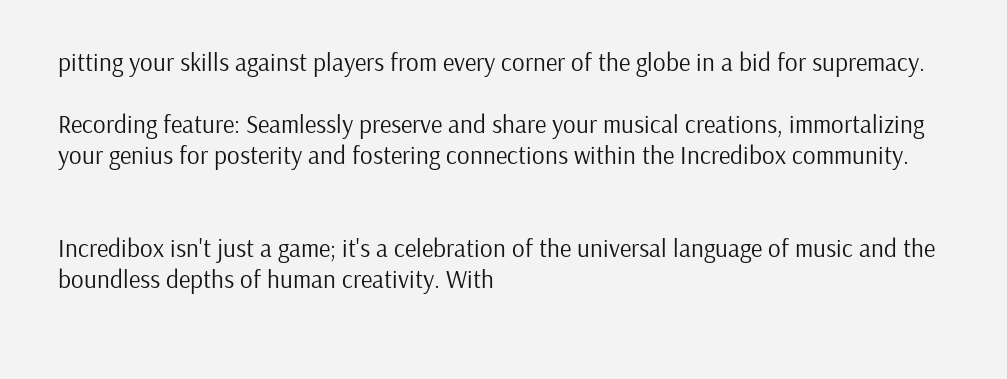pitting your skills against players from every corner of the globe in a bid for supremacy.

Recording feature: Seamlessly preserve and share your musical creations, immortalizing your genius for posterity and fostering connections within the Incredibox community.


Incredibox isn't just a game; it's a celebration of the universal language of music and the boundless depths of human creativity. With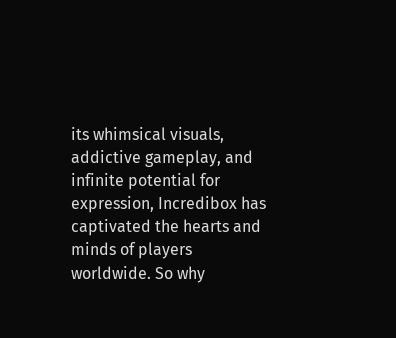its whimsical visuals, addictive gameplay, and infinite potential for expression, Incredibox has captivated the hearts and minds of players worldwide. So why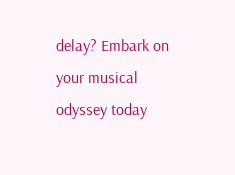delay? Embark on your musical odyssey today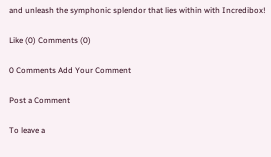and unleash the symphonic splendor that lies within with Incredibox!

Like (0) Comments (0)

0 Comments Add Your Comment

Post a Comment

To leave a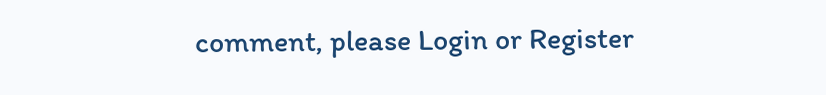comment, please Login or Register